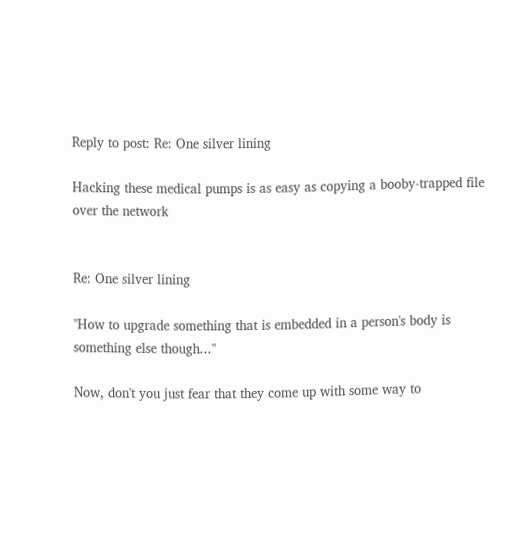Reply to post: Re: One silver lining

Hacking these medical pumps is as easy as copying a booby-trapped file over the network


Re: One silver lining

"How to upgrade something that is embedded in a person's body is something else though..."

Now, don't you just fear that they come up with some way to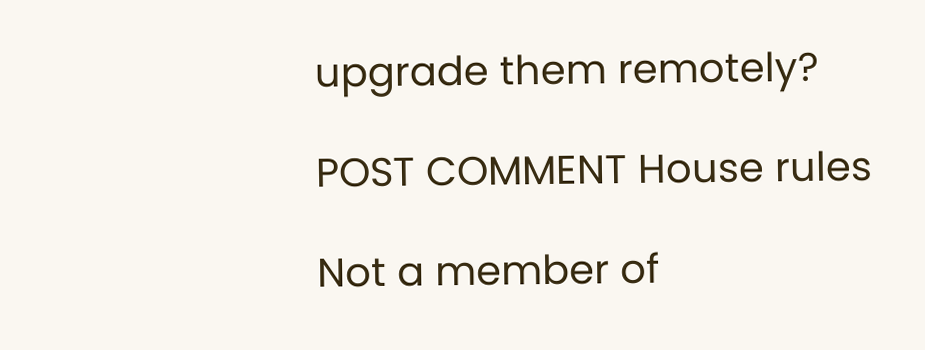upgrade them remotely?

POST COMMENT House rules

Not a member of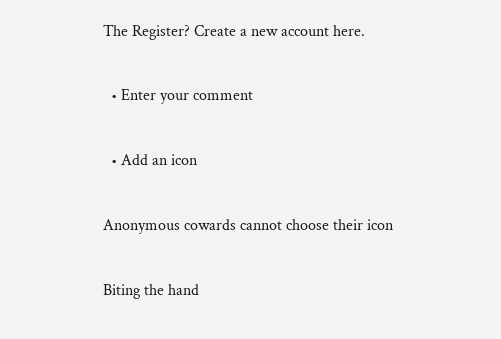The Register? Create a new account here.

  • Enter your comment

  • Add an icon

Anonymous cowards cannot choose their icon

Biting the hand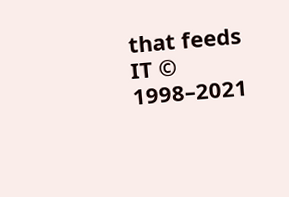that feeds IT © 1998–2021